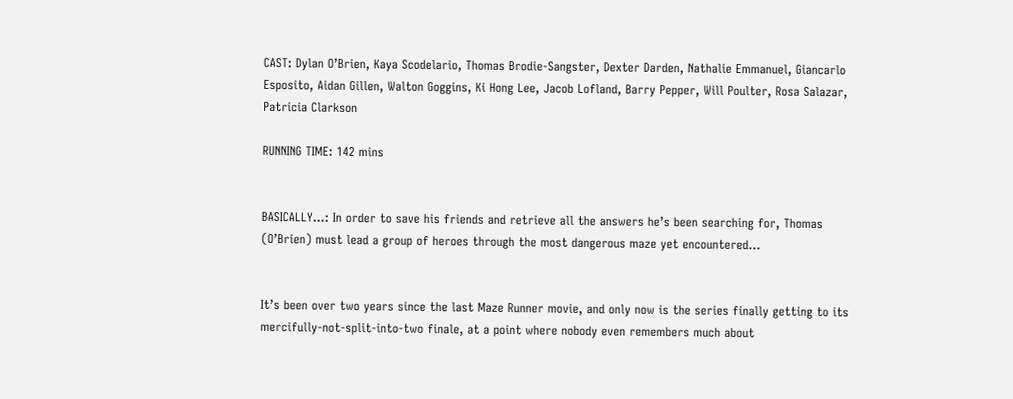CAST: Dylan O’Brien, Kaya Scodelario, Thomas Brodie-Sangster, Dexter Darden, Nathalie Emmanuel, Giancarlo Esposito, Aidan Gillen, Walton Goggins, Ki Hong Lee, Jacob Lofland, Barry Pepper, Will Poulter, Rosa Salazar, Patricia Clarkson

RUNNING TIME: 142 mins


BASICALLY…: In order to save his friends and retrieve all the answers he’s been searching for, Thomas (O’Brien) must lead a group of heroes through the most dangerous maze yet encountered…


It’s been over two years since the last Maze Runner movie, and only now is the series finally getting to its mercifully-not-split-into-two finale, at a point where nobody even remembers much about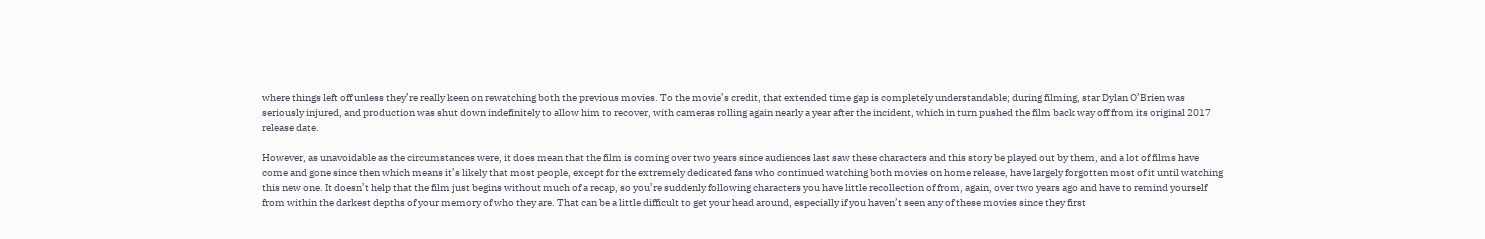where things left off unless they’re really keen on rewatching both the previous movies. To the movie’s credit, that extended time gap is completely understandable; during filming, star Dylan O’Brien was seriously injured, and production was shut down indefinitely to allow him to recover, with cameras rolling again nearly a year after the incident, which in turn pushed the film back way off from its original 2017 release date.

However, as unavoidable as the circumstances were, it does mean that the film is coming over two years since audiences last saw these characters and this story be played out by them, and a lot of films have come and gone since then which means it’s likely that most people, except for the extremely dedicated fans who continued watching both movies on home release, have largely forgotten most of it until watching this new one. It doesn’t help that the film just begins without much of a recap, so you’re suddenly following characters you have little recollection of from, again, over two years ago and have to remind yourself from within the darkest depths of your memory of who they are. That can be a little difficult to get your head around, especially if you haven’t seen any of these movies since they first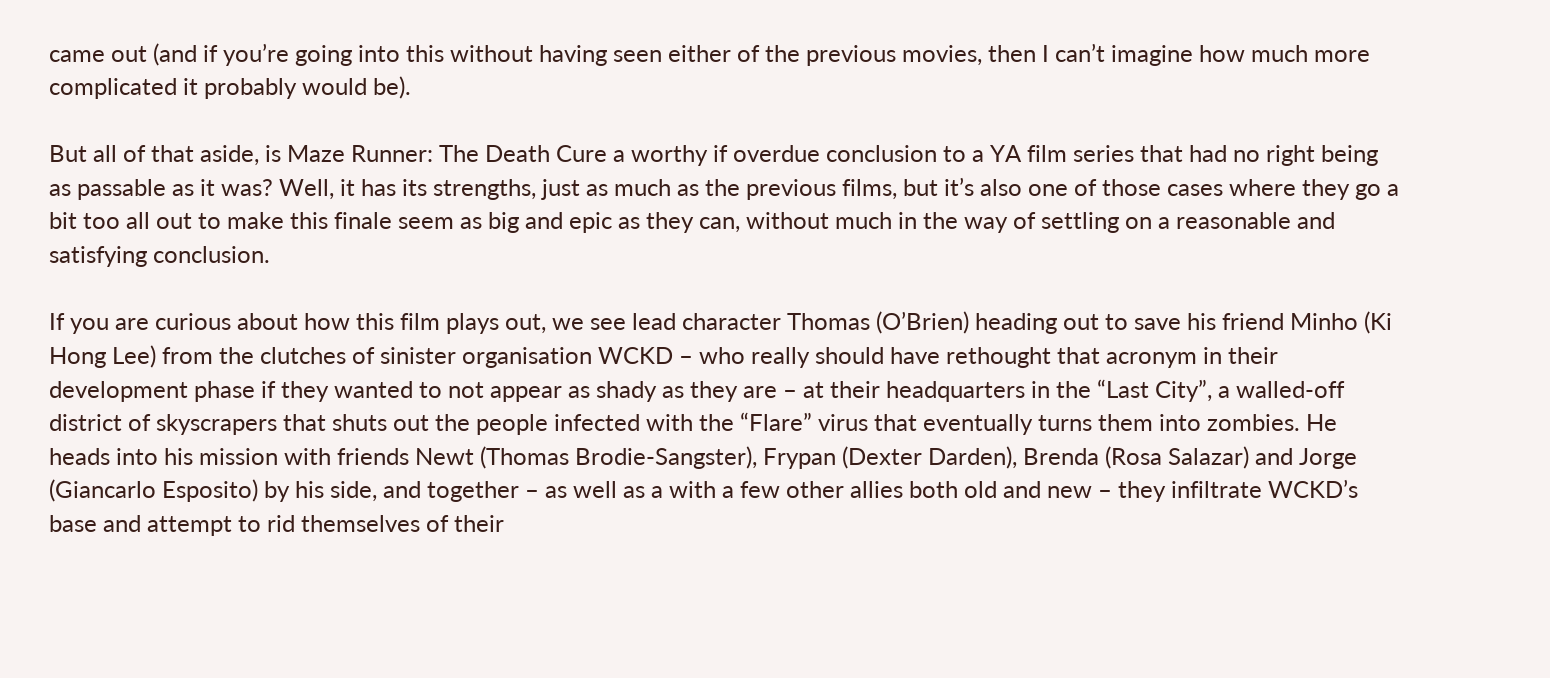came out (and if you’re going into this without having seen either of the previous movies, then I can’t imagine how much more complicated it probably would be).

But all of that aside, is Maze Runner: The Death Cure a worthy if overdue conclusion to a YA film series that had no right being as passable as it was? Well, it has its strengths, just as much as the previous films, but it’s also one of those cases where they go a bit too all out to make this finale seem as big and epic as they can, without much in the way of settling on a reasonable and satisfying conclusion.

If you are curious about how this film plays out, we see lead character Thomas (O’Brien) heading out to save his friend Minho (Ki Hong Lee) from the clutches of sinister organisation WCKD – who really should have rethought that acronym in their development phase if they wanted to not appear as shady as they are – at their headquarters in the “Last City”, a walled-off district of skyscrapers that shuts out the people infected with the “Flare” virus that eventually turns them into zombies. He heads into his mission with friends Newt (Thomas Brodie-Sangster), Frypan (Dexter Darden), Brenda (Rosa Salazar) and Jorge (Giancarlo Esposito) by his side, and together – as well as a with a few other allies both old and new – they infiltrate WCKD’s base and attempt to rid themselves of their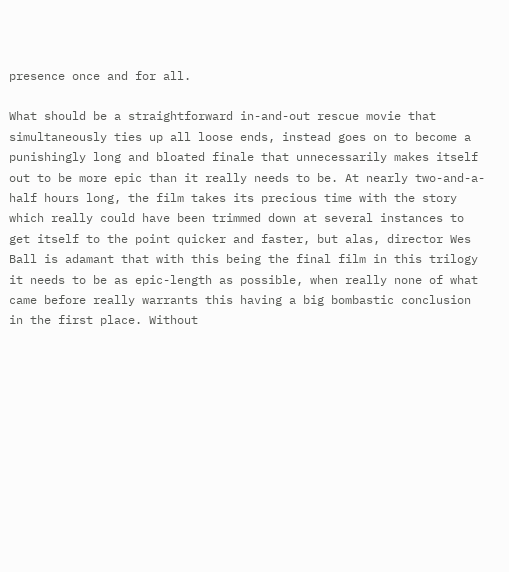presence once and for all.

What should be a straightforward in-and-out rescue movie that simultaneously ties up all loose ends, instead goes on to become a punishingly long and bloated finale that unnecessarily makes itself out to be more epic than it really needs to be. At nearly two-and-a-half hours long, the film takes its precious time with the story which really could have been trimmed down at several instances to get itself to the point quicker and faster, but alas, director Wes Ball is adamant that with this being the final film in this trilogy it needs to be as epic-length as possible, when really none of what came before really warrants this having a big bombastic conclusion in the first place. Without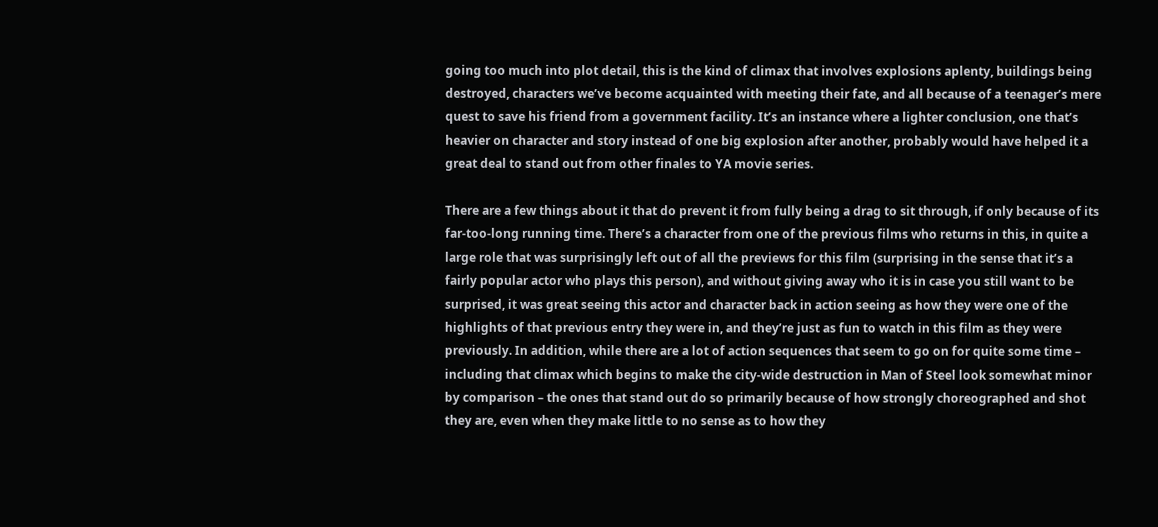going too much into plot detail, this is the kind of climax that involves explosions aplenty, buildings being destroyed, characters we’ve become acquainted with meeting their fate, and all because of a teenager’s mere quest to save his friend from a government facility. It’s an instance where a lighter conclusion, one that’s heavier on character and story instead of one big explosion after another, probably would have helped it a great deal to stand out from other finales to YA movie series.

There are a few things about it that do prevent it from fully being a drag to sit through, if only because of its far-too-long running time. There’s a character from one of the previous films who returns in this, in quite a large role that was surprisingly left out of all the previews for this film (surprising in the sense that it’s a fairly popular actor who plays this person), and without giving away who it is in case you still want to be surprised, it was great seeing this actor and character back in action seeing as how they were one of the highlights of that previous entry they were in, and they’re just as fun to watch in this film as they were previously. In addition, while there are a lot of action sequences that seem to go on for quite some time – including that climax which begins to make the city-wide destruction in Man of Steel look somewhat minor by comparison – the ones that stand out do so primarily because of how strongly choreographed and shot they are, even when they make little to no sense as to how they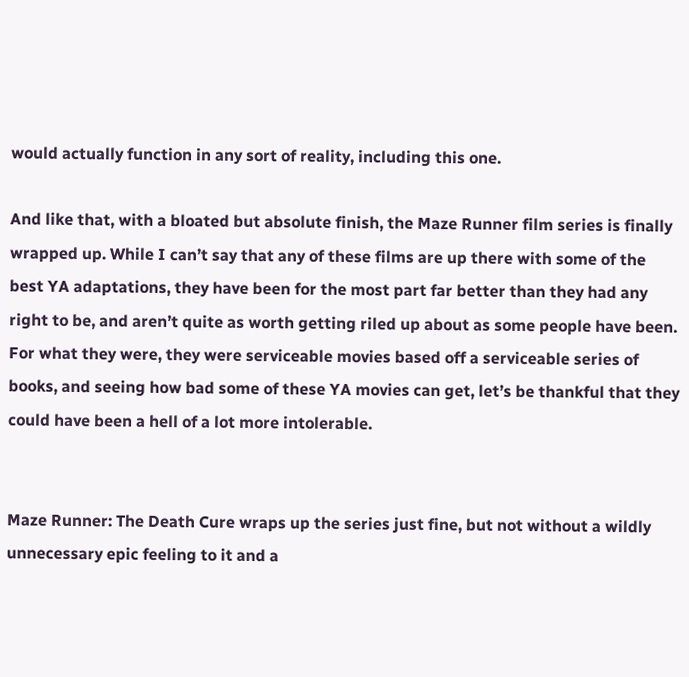would actually function in any sort of reality, including this one.

And like that, with a bloated but absolute finish, the Maze Runner film series is finally wrapped up. While I can’t say that any of these films are up there with some of the best YA adaptations, they have been for the most part far better than they had any right to be, and aren’t quite as worth getting riled up about as some people have been. For what they were, they were serviceable movies based off a serviceable series of books, and seeing how bad some of these YA movies can get, let’s be thankful that they could have been a hell of a lot more intolerable.


Maze Runner: The Death Cure wraps up the series just fine, but not without a wildly unnecessary epic feeling to it and a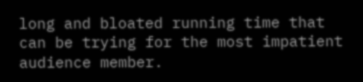long and bloated running time that can be trying for the most impatient audience member.